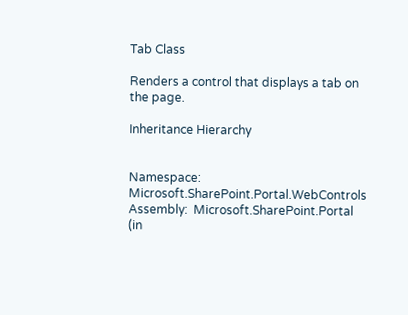Tab Class

Renders a control that displays a tab on the page.

Inheritance Hierarchy


Namespace:  Microsoft.SharePoint.Portal.WebControls
Assembly:  Microsoft.SharePoint.Portal (in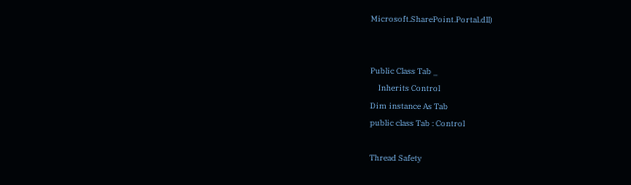Microsoft.SharePoint.Portal.dll)


Public Class Tab _
    Inherits Control
Dim instance As Tab
public class Tab : Control

Thread Safety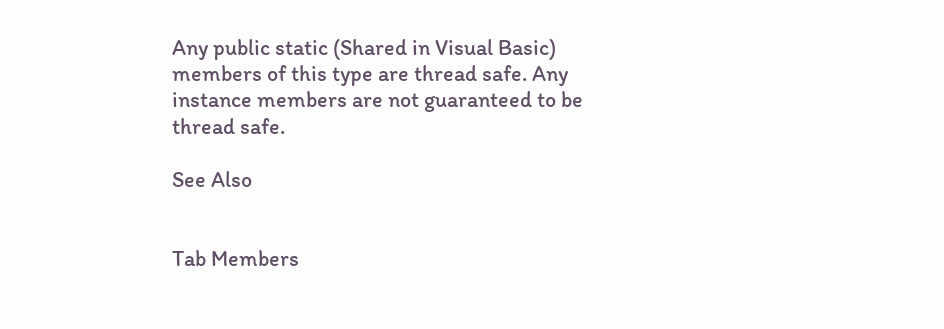Any public static (Shared in Visual Basic) members of this type are thread safe. Any instance members are not guaranteed to be thread safe.

See Also


Tab Members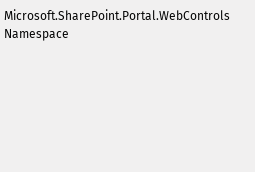Microsoft.SharePoint.Portal.WebControls Namespace